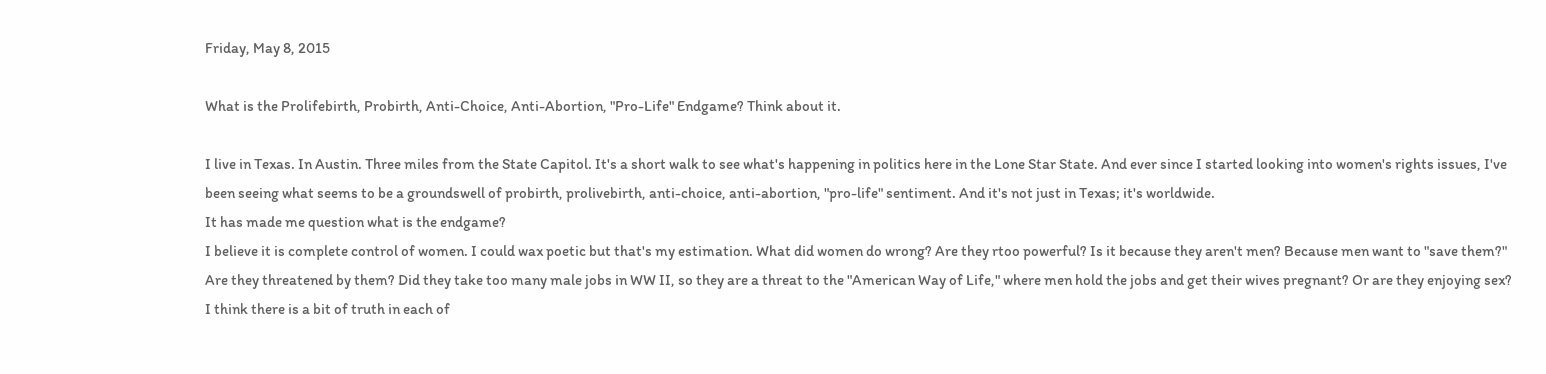Friday, May 8, 2015

What is the Prolifebirth, Probirth, Anti-Choice, Anti-Abortion, "Pro-Life" Endgame? Think about it.

I live in Texas. In Austin. Three miles from the State Capitol. It's a short walk to see what's happening in politics here in the Lone Star State. And ever since I started looking into women's rights issues, I've been seeing what seems to be a groundswell of probirth, prolivebirth, anti-choice, anti-abortion, "pro-life" sentiment. And it's not just in Texas; it's worldwide.
It has made me question what is the endgame?
I believe it is complete control of women. I could wax poetic but that's my estimation. What did women do wrong? Are they rtoo powerful? Is it because they aren't men? Because men want to "save them?" Are they threatened by them? Did they take too many male jobs in WW II, so they are a threat to the "American Way of Life," where men hold the jobs and get their wives pregnant? Or are they enjoying sex?
I think there is a bit of truth in each of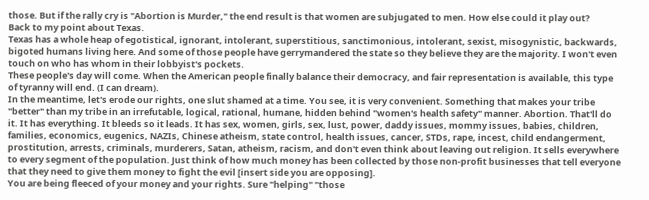those. But if the rally cry is "Abortion is Murder," the end result is that women are subjugated to men. How else could it play out?
Back to my point about Texas.
Texas has a whole heap of egotistical, ignorant, intolerant, superstitious, sanctimonious, intolerant, sexist, misogynistic, backwards, bigoted humans living here. And some of those people have gerrymandered the state so they believe they are the majority. I won't even touch on who has whom in their lobbyist's pockets.
These people's day will come. When the American people finally balance their democracy, and fair representation is available, this type of tyranny will end. (I can dream).
In the meantime, let's erode our rights, one slut shamed at a time. You see, it is very convenient. Something that makes your tribe "better" than my tribe in an irrefutable, logical, rational, humane, hidden behind "women's health safety" manner. Abortion. That'll do it. It has everything. It bleeds so it leads. It has sex, women, girls, sex, lust, power, daddy issues, mommy issues, babies, children, families, economics, eugenics, NAZIs, Chinese atheism, state control, health issues, cancer, STDs, rape, incest, child endangerment, prostitution, arrests, criminals, murderers, Satan, atheism, racism, and don't even think about leaving out religion. It sells everywhere to every segment of the population. Just think of how much money has been collected by those non-profit businesses that tell everyone that they need to give them money to fight the evil [insert side you are opposing].
You are being fleeced of your money and your rights. Sure "helping" "those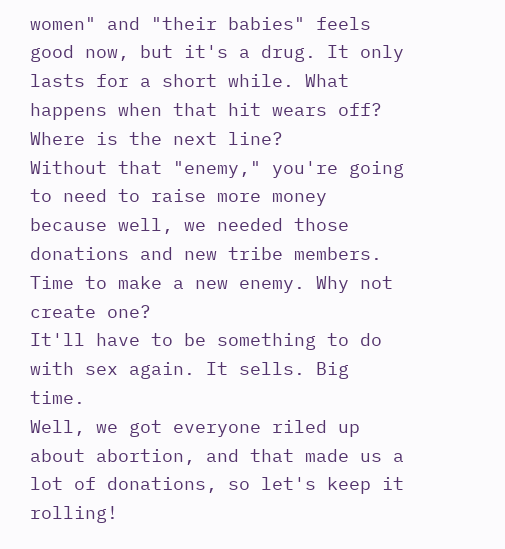women" and "their babies" feels good now, but it's a drug. It only lasts for a short while. What happens when that hit wears off? Where is the next line?
Without that "enemy," you're going to need to raise more money because well, we needed those donations and new tribe members. Time to make a new enemy. Why not create one?
It'll have to be something to do with sex again. It sells. Big time.
Well, we got everyone riled up about abortion, and that made us a lot of donations, so let's keep it rolling!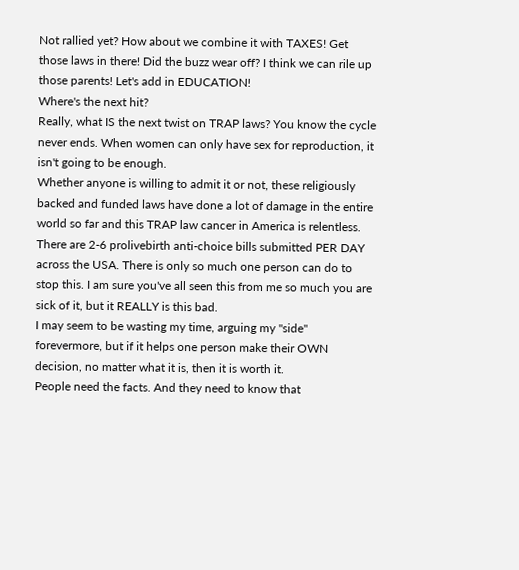Not rallied yet? How about we combine it with TAXES! Get those laws in there! Did the buzz wear off? I think we can rile up those parents! Let's add in EDUCATION!
Where's the next hit?
Really, what IS the next twist on TRAP laws? You know the cycle never ends. When women can only have sex for reproduction, it isn't going to be enough.
Whether anyone is willing to admit it or not, these religiously backed and funded laws have done a lot of damage in the entire world so far and this TRAP law cancer in America is relentless.
There are 2-6 prolivebirth anti-choice bills submitted PER DAY across the USA. There is only so much one person can do to stop this. I am sure you've all seen this from me so much you are sick of it, but it REALLY is this bad.
I may seem to be wasting my time, arguing my "side" forevermore, but if it helps one person make their OWN decision, no matter what it is, then it is worth it.
People need the facts. And they need to know that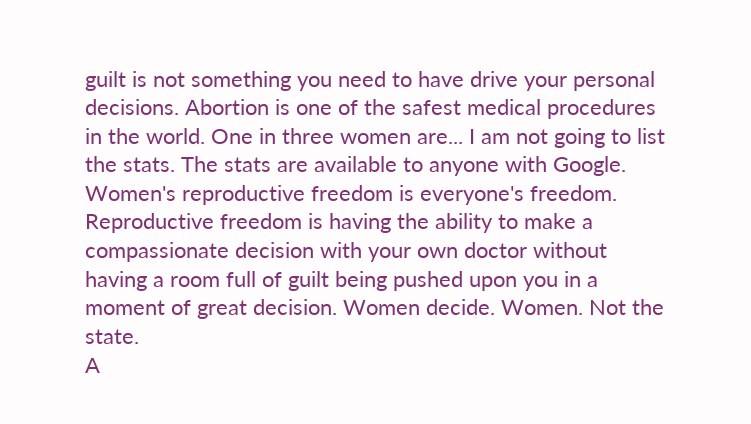guilt is not something you need to have drive your personal decisions. Abortion is one of the safest medical procedures in the world. One in three women are... I am not going to list the stats. The stats are available to anyone with Google.
Women's reproductive freedom is everyone's freedom. Reproductive freedom is having the ability to make a compassionate decision with your own doctor without having a room full of guilt being pushed upon you in a moment of great decision. Women decide. Women. Not the state.
A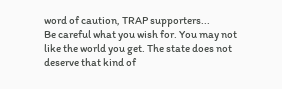word of caution, TRAP supporters...
Be careful what you wish for. You may not like the world you get. The state does not deserve that kind of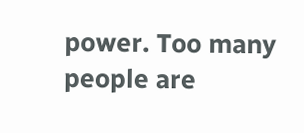power. Too many people are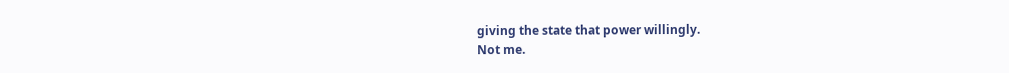giving the state that power willingly.
Not me.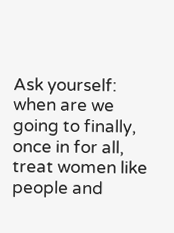Ask yourself: when are we going to finally, once in for all, treat women like people and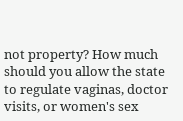not property? How much should you allow the state to regulate vaginas, doctor visits, or women's sex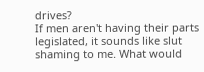drives?
If men aren't having their parts legislated, it sounds like slut shaming to me. What would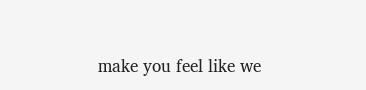make you feel like we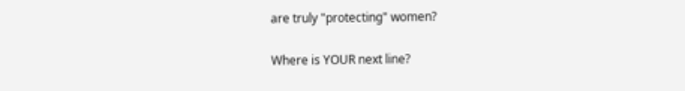are truly "protecting" women?

Where is YOUR next line?